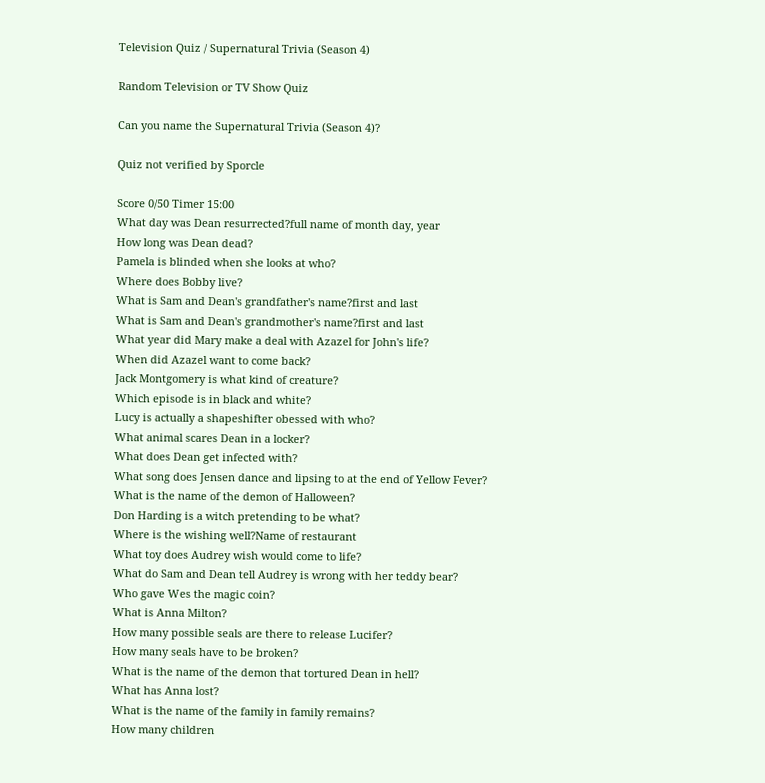Television Quiz / Supernatural Trivia (Season 4)

Random Television or TV Show Quiz

Can you name the Supernatural Trivia (Season 4)?

Quiz not verified by Sporcle

Score 0/50 Timer 15:00
What day was Dean resurrected?full name of month day, year
How long was Dean dead?
Pamela is blinded when she looks at who?
Where does Bobby live?
What is Sam and Dean's grandfather's name?first and last
What is Sam and Dean's grandmother's name?first and last
What year did Mary make a deal with Azazel for John's life?
When did Azazel want to come back?
Jack Montgomery is what kind of creature?
Which episode is in black and white?
Lucy is actually a shapeshifter obessed with who?
What animal scares Dean in a locker?
What does Dean get infected with?
What song does Jensen dance and lipsing to at the end of Yellow Fever?
What is the name of the demon of Halloween?
Don Harding is a witch pretending to be what?
Where is the wishing well?Name of restaurant
What toy does Audrey wish would come to life?
What do Sam and Dean tell Audrey is wrong with her teddy bear?
Who gave Wes the magic coin?
What is Anna Milton?
How many possible seals are there to release Lucifer?
How many seals have to be broken?
What is the name of the demon that tortured Dean in hell?
What has Anna lost?
What is the name of the family in family remains?
How many children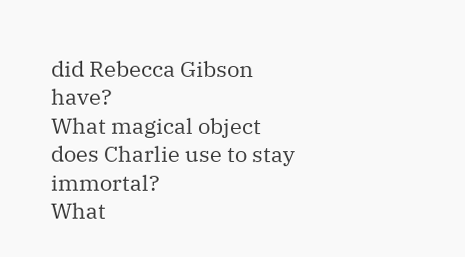did Rebecca Gibson have?
What magical object does Charlie use to stay immortal?
What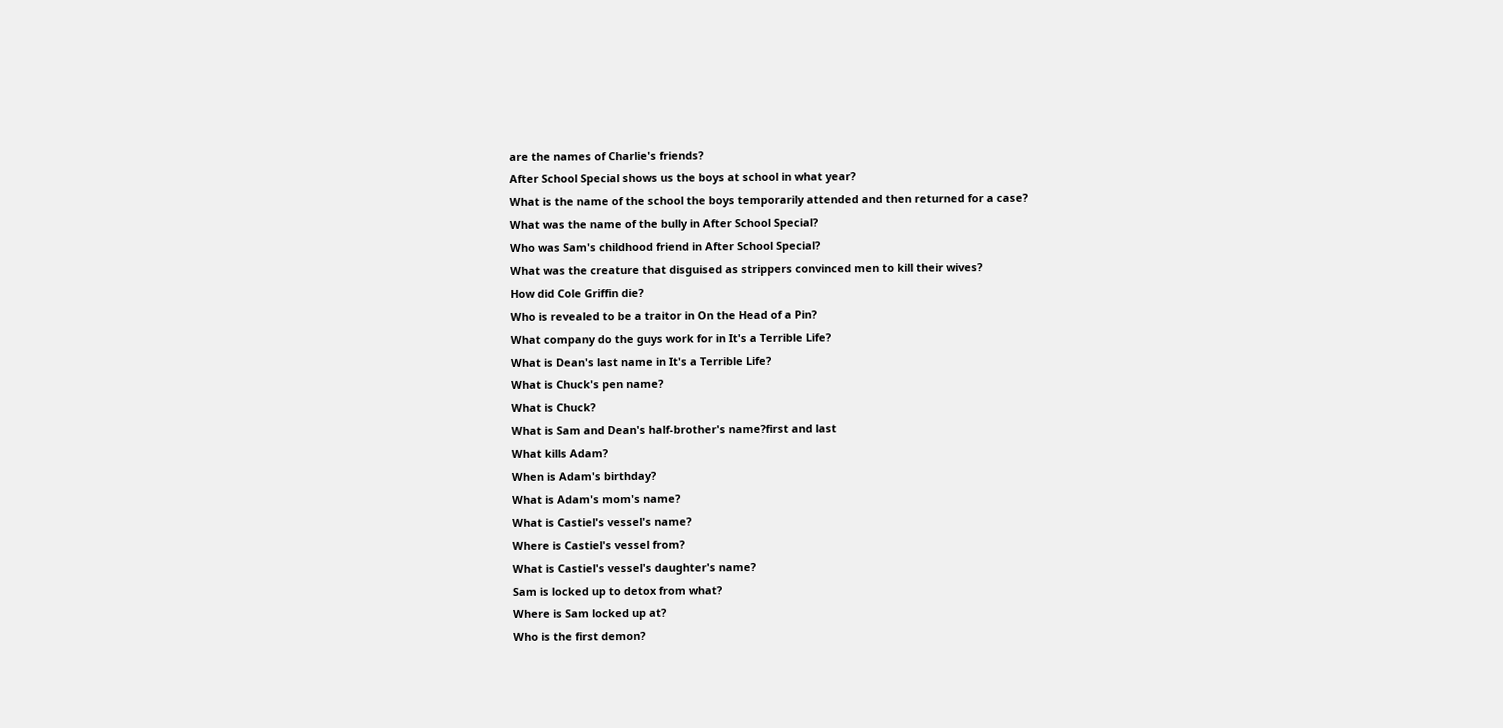are the names of Charlie's friends?
After School Special shows us the boys at school in what year?
What is the name of the school the boys temporarily attended and then returned for a case?
What was the name of the bully in After School Special?
Who was Sam's childhood friend in After School Special?
What was the creature that disguised as strippers convinced men to kill their wives?
How did Cole Griffin die?
Who is revealed to be a traitor in On the Head of a Pin?
What company do the guys work for in It's a Terrible Life?
What is Dean's last name in It's a Terrible Life?
What is Chuck's pen name?
What is Chuck?
What is Sam and Dean's half-brother's name?first and last
What kills Adam?
When is Adam's birthday?
What is Adam's mom's name?
What is Castiel's vessel's name?
Where is Castiel's vessel from?
What is Castiel's vessel's daughter's name?
Sam is locked up to detox from what?
Where is Sam locked up at?
Who is the first demon?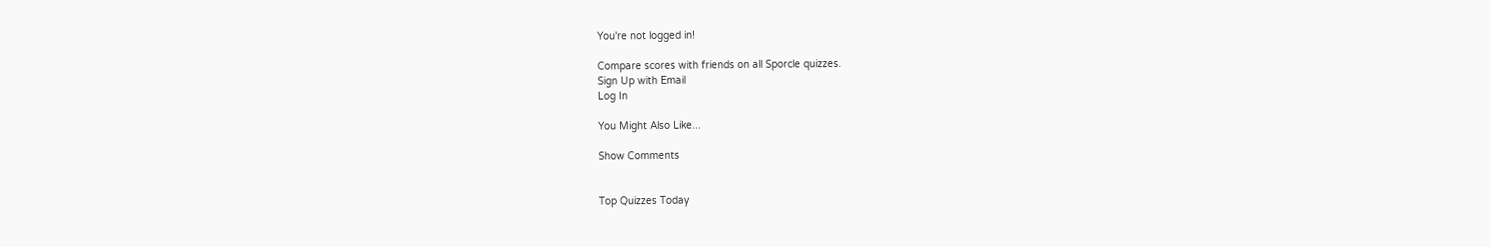You're not logged in!

Compare scores with friends on all Sporcle quizzes.
Sign Up with Email
Log In

You Might Also Like...

Show Comments


Top Quizzes Today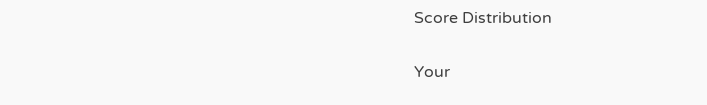Score Distribution

Your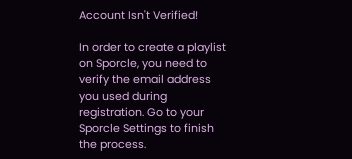Account Isn't Verified!

In order to create a playlist on Sporcle, you need to verify the email address you used during registration. Go to your Sporcle Settings to finish the process.